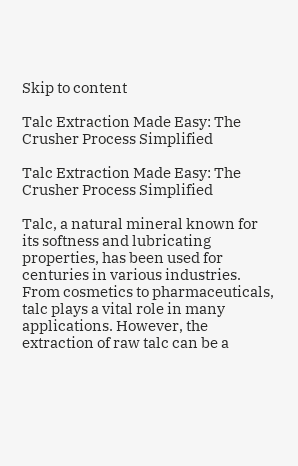Skip to content

Talc Extraction Made Easy: The Crusher Process Simplified

Talc Extraction Made Easy: The Crusher Process Simplified

Talc, a natural mineral known for its softness and lubricating properties, has been used for centuries in various industries. From cosmetics to pharmaceuticals, talc plays a vital role in many applications. However, the extraction of raw talc can be a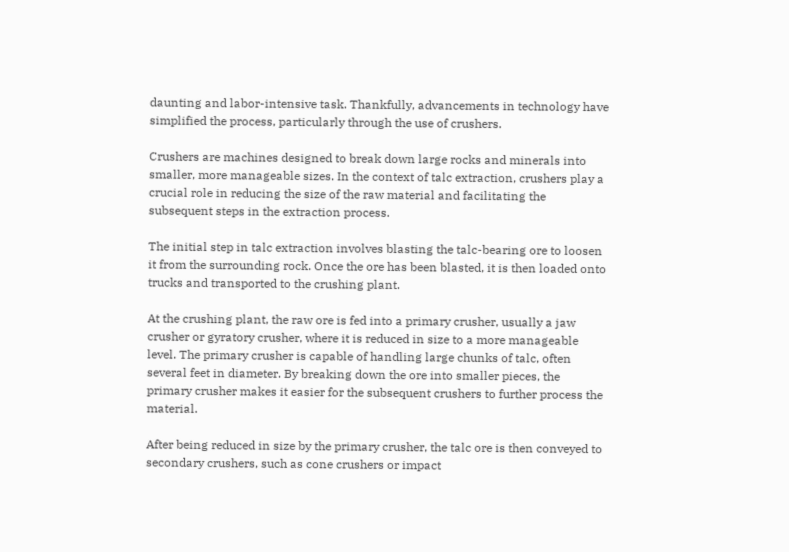daunting and labor-intensive task. Thankfully, advancements in technology have simplified the process, particularly through the use of crushers.

Crushers are machines designed to break down large rocks and minerals into smaller, more manageable sizes. In the context of talc extraction, crushers play a crucial role in reducing the size of the raw material and facilitating the subsequent steps in the extraction process.

The initial step in talc extraction involves blasting the talc-bearing ore to loosen it from the surrounding rock. Once the ore has been blasted, it is then loaded onto trucks and transported to the crushing plant.

At the crushing plant, the raw ore is fed into a primary crusher, usually a jaw crusher or gyratory crusher, where it is reduced in size to a more manageable level. The primary crusher is capable of handling large chunks of talc, often several feet in diameter. By breaking down the ore into smaller pieces, the primary crusher makes it easier for the subsequent crushers to further process the material.

After being reduced in size by the primary crusher, the talc ore is then conveyed to secondary crushers, such as cone crushers or impact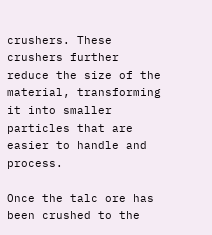crushers. These crushers further reduce the size of the material, transforming it into smaller particles that are easier to handle and process.

Once the talc ore has been crushed to the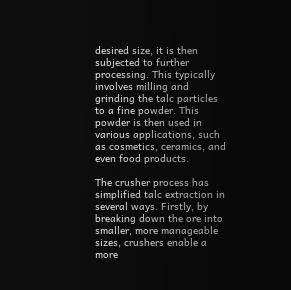desired size, it is then subjected to further processing. This typically involves milling and grinding the talc particles to a fine powder. This powder is then used in various applications, such as cosmetics, ceramics, and even food products.

The crusher process has simplified talc extraction in several ways. Firstly, by breaking down the ore into smaller, more manageable sizes, crushers enable a more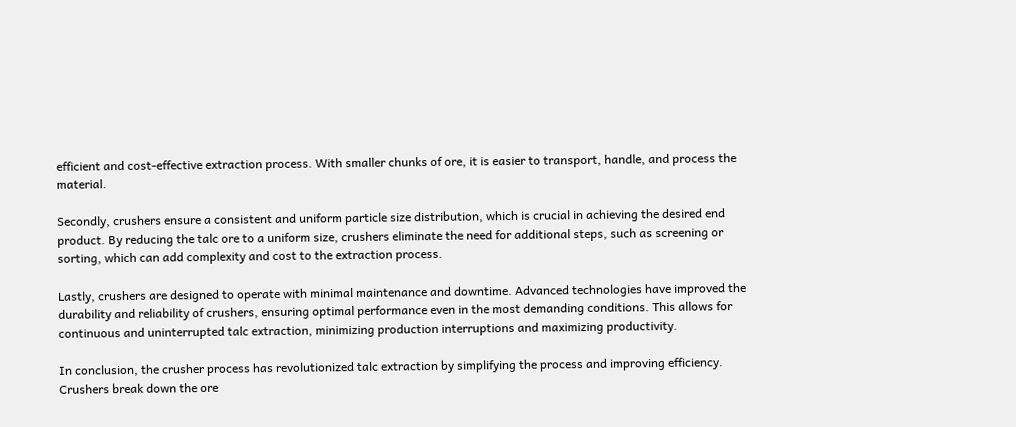efficient and cost-effective extraction process. With smaller chunks of ore, it is easier to transport, handle, and process the material.

Secondly, crushers ensure a consistent and uniform particle size distribution, which is crucial in achieving the desired end product. By reducing the talc ore to a uniform size, crushers eliminate the need for additional steps, such as screening or sorting, which can add complexity and cost to the extraction process.

Lastly, crushers are designed to operate with minimal maintenance and downtime. Advanced technologies have improved the durability and reliability of crushers, ensuring optimal performance even in the most demanding conditions. This allows for continuous and uninterrupted talc extraction, minimizing production interruptions and maximizing productivity.

In conclusion, the crusher process has revolutionized talc extraction by simplifying the process and improving efficiency. Crushers break down the ore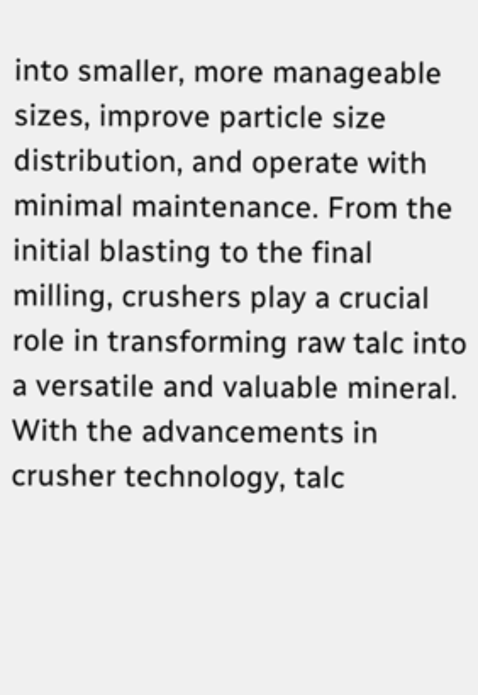into smaller, more manageable sizes, improve particle size distribution, and operate with minimal maintenance. From the initial blasting to the final milling, crushers play a crucial role in transforming raw talc into a versatile and valuable mineral. With the advancements in crusher technology, talc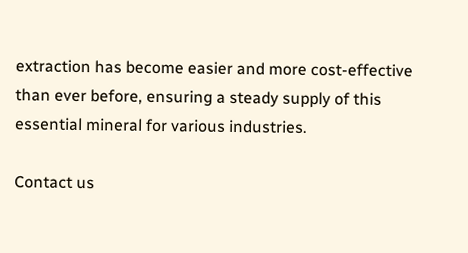extraction has become easier and more cost-effective than ever before, ensuring a steady supply of this essential mineral for various industries.

Contact us